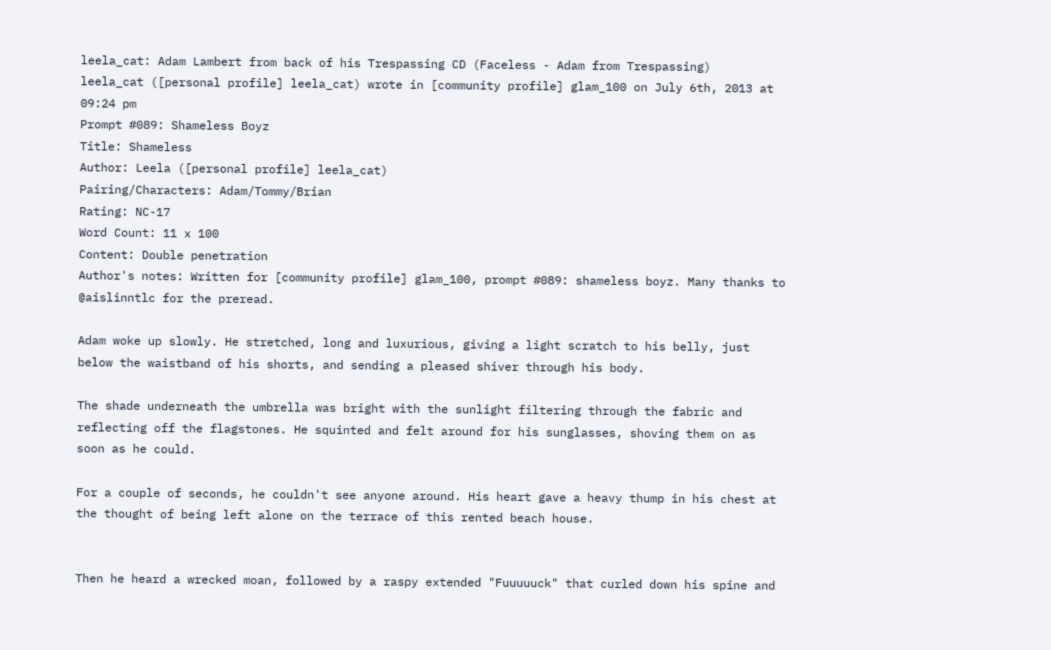leela_cat: Adam Lambert from back of his Trespassing CD (Faceless - Adam from Trespassing)
leela_cat ([personal profile] leela_cat) wrote in [community profile] glam_100 on July 6th, 2013 at 09:24 pm
Prompt #089: Shameless Boyz
Title: Shameless
Author: Leela ([personal profile] leela_cat)
Pairing/Characters: Adam/Tommy/Brian
Rating: NC-17
Word Count: 11 x 100
Content: Double penetration
Author's notes: Written for [community profile] glam_100, prompt #089: shameless boyz. Many thanks to @aislinntlc for the preread.

Adam woke up slowly. He stretched, long and luxurious, giving a light scratch to his belly, just below the waistband of his shorts, and sending a pleased shiver through his body.

The shade underneath the umbrella was bright with the sunlight filtering through the fabric and reflecting off the flagstones. He squinted and felt around for his sunglasses, shoving them on as soon as he could.

For a couple of seconds, he couldn't see anyone around. His heart gave a heavy thump in his chest at the thought of being left alone on the terrace of this rented beach house.


Then he heard a wrecked moan, followed by a raspy extended "Fuuuuuck" that curled down his spine and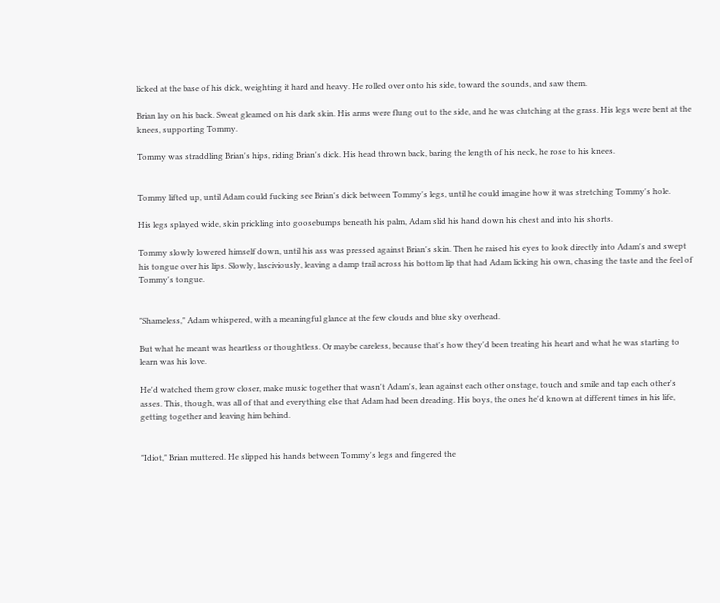licked at the base of his dick, weighting it hard and heavy. He rolled over onto his side, toward the sounds, and saw them.

Brian lay on his back. Sweat gleamed on his dark skin. His arms were flung out to the side, and he was clutching at the grass. His legs were bent at the knees, supporting Tommy.

Tommy was straddling Brian's hips, riding Brian's dick. His head thrown back, baring the length of his neck, he rose to his knees.


Tommy lifted up, until Adam could fucking see Brian's dick between Tommy's legs, until he could imagine how it was stretching Tommy's hole.

His legs splayed wide, skin prickling into goosebumps beneath his palm, Adam slid his hand down his chest and into his shorts.

Tommy slowly lowered himself down, until his ass was pressed against Brian's skin. Then he raised his eyes to look directly into Adam's and swept his tongue over his lips. Slowly, lasciviously, leaving a damp trail across his bottom lip that had Adam licking his own, chasing the taste and the feel of Tommy's tongue.


"Shameless," Adam whispered, with a meaningful glance at the few clouds and blue sky overhead.

But what he meant was heartless or thoughtless. Or maybe careless, because that's how they'd been treating his heart and what he was starting to learn was his love.

He'd watched them grow closer, make music together that wasn't Adam's, lean against each other onstage, touch and smile and tap each other's asses. This, though, was all of that and everything else that Adam had been dreading. His boys, the ones he'd known at different times in his life, getting together and leaving him behind.


"Idiot," Brian muttered. He slipped his hands between Tommy's legs and fingered the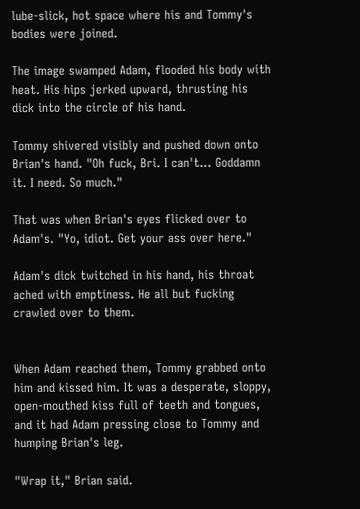lube-slick, hot space where his and Tommy's bodies were joined.

The image swamped Adam, flooded his body with heat. His hips jerked upward, thrusting his dick into the circle of his hand.

Tommy shivered visibly and pushed down onto Brian's hand. "Oh fuck, Bri. I can't... Goddamn it. I need. So much."

That was when Brian's eyes flicked over to Adam's. "Yo, idiot. Get your ass over here."

Adam's dick twitched in his hand, his throat ached with emptiness. He all but fucking crawled over to them.


When Adam reached them, Tommy grabbed onto him and kissed him. It was a desperate, sloppy, open-mouthed kiss full of teeth and tongues, and it had Adam pressing close to Tommy and humping Brian's leg.

"Wrap it," Brian said.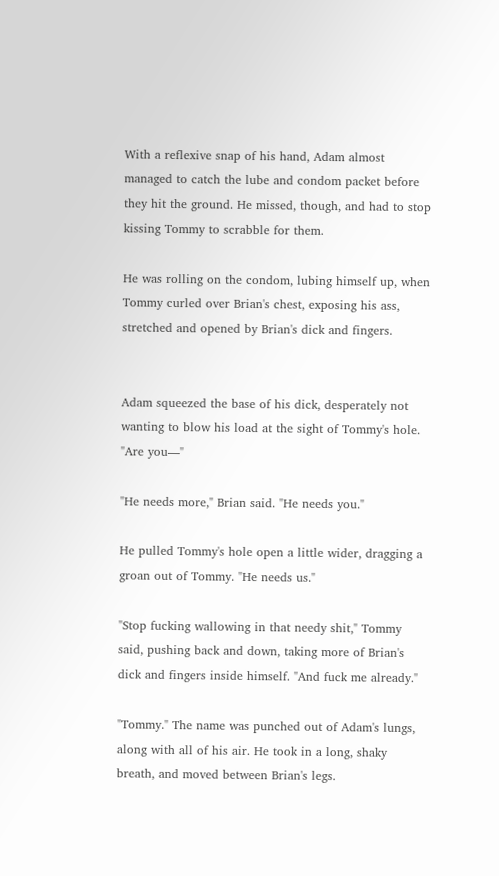With a reflexive snap of his hand, Adam almost managed to catch the lube and condom packet before they hit the ground. He missed, though, and had to stop kissing Tommy to scrabble for them.

He was rolling on the condom, lubing himself up, when Tommy curled over Brian's chest, exposing his ass, stretched and opened by Brian's dick and fingers.


Adam squeezed the base of his dick, desperately not wanting to blow his load at the sight of Tommy's hole. "Are you—"

"He needs more," Brian said. "He needs you."

He pulled Tommy's hole open a little wider, dragging a groan out of Tommy. "He needs us."

"Stop fucking wallowing in that needy shit," Tommy said, pushing back and down, taking more of Brian's dick and fingers inside himself. "And fuck me already."

"Tommy." The name was punched out of Adam's lungs, along with all of his air. He took in a long, shaky breath, and moved between Brian's legs.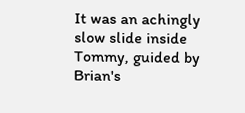It was an achingly slow slide inside Tommy, guided by Brian's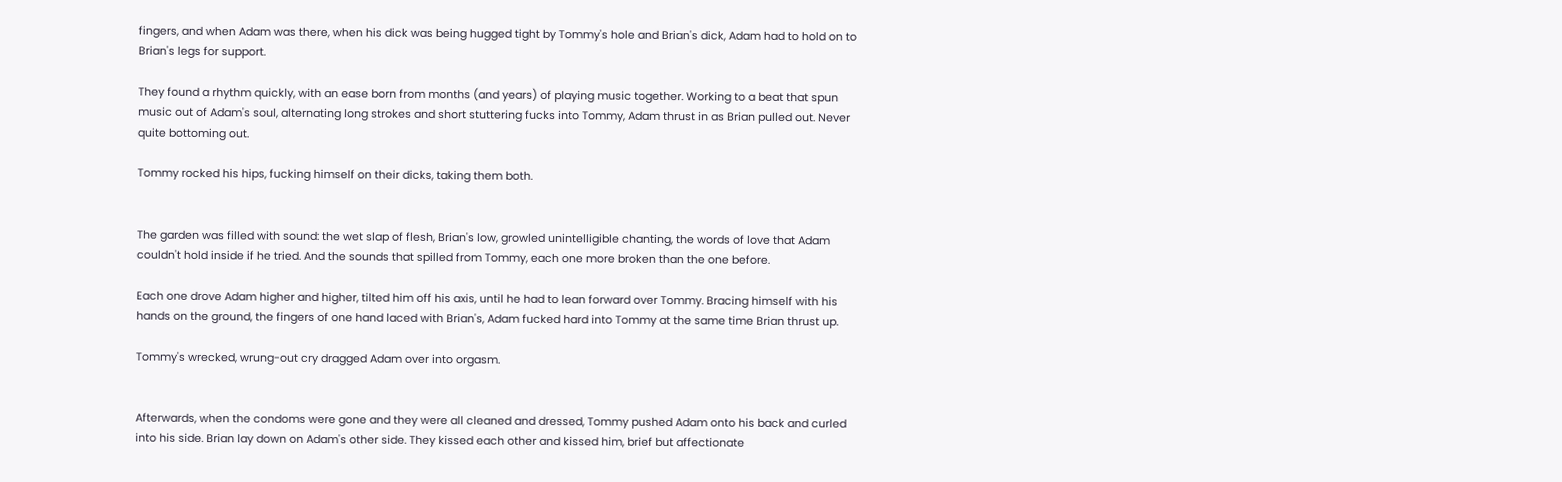fingers, and when Adam was there, when his dick was being hugged tight by Tommy's hole and Brian's dick, Adam had to hold on to Brian's legs for support.

They found a rhythm quickly, with an ease born from months (and years) of playing music together. Working to a beat that spun music out of Adam's soul, alternating long strokes and short stuttering fucks into Tommy, Adam thrust in as Brian pulled out. Never quite bottoming out.

Tommy rocked his hips, fucking himself on their dicks, taking them both.


The garden was filled with sound: the wet slap of flesh, Brian's low, growled unintelligible chanting, the words of love that Adam couldn't hold inside if he tried. And the sounds that spilled from Tommy, each one more broken than the one before.

Each one drove Adam higher and higher, tilted him off his axis, until he had to lean forward over Tommy. Bracing himself with his hands on the ground, the fingers of one hand laced with Brian's, Adam fucked hard into Tommy at the same time Brian thrust up.

Tommy's wrecked, wrung-out cry dragged Adam over into orgasm.


Afterwards, when the condoms were gone and they were all cleaned and dressed, Tommy pushed Adam onto his back and curled into his side. Brian lay down on Adam's other side. They kissed each other and kissed him, brief but affectionate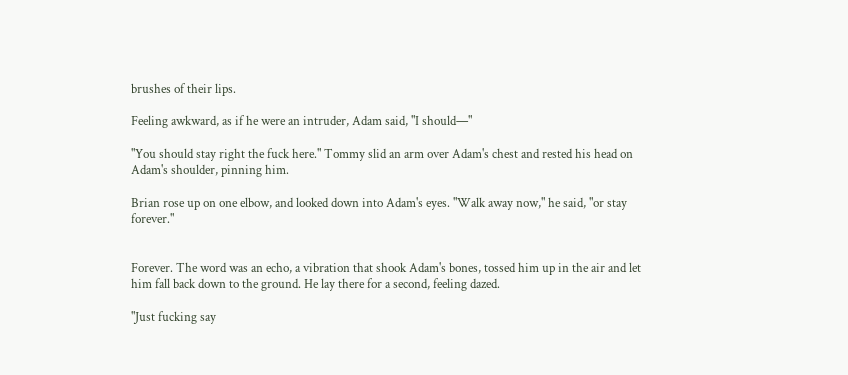brushes of their lips.

Feeling awkward, as if he were an intruder, Adam said, "I should—"

"You should stay right the fuck here." Tommy slid an arm over Adam's chest and rested his head on Adam's shoulder, pinning him.

Brian rose up on one elbow, and looked down into Adam's eyes. "Walk away now," he said, "or stay forever."


Forever. The word was an echo, a vibration that shook Adam's bones, tossed him up in the air and let him fall back down to the ground. He lay there for a second, feeling dazed.

"Just fucking say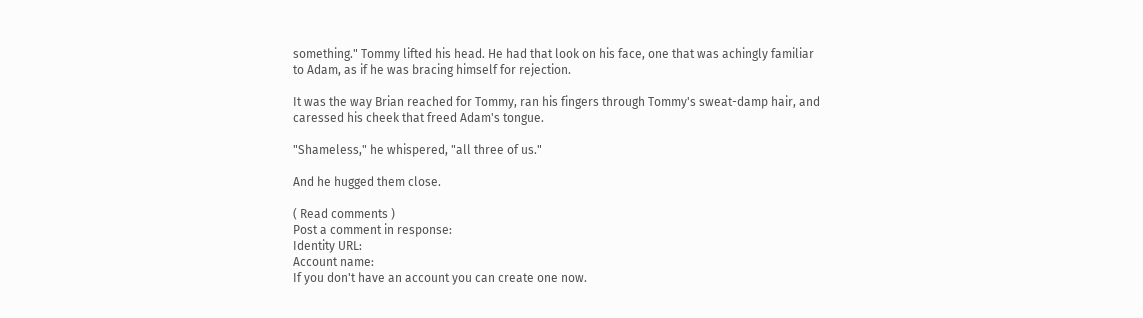something." Tommy lifted his head. He had that look on his face, one that was achingly familiar to Adam, as if he was bracing himself for rejection.

It was the way Brian reached for Tommy, ran his fingers through Tommy's sweat-damp hair, and caressed his cheek that freed Adam's tongue.

"Shameless," he whispered, "all three of us."

And he hugged them close.

( Read comments )
Post a comment in response:
Identity URL:
Account name:
If you don't have an account you can create one now.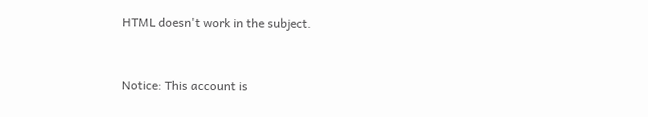HTML doesn't work in the subject.


Notice: This account is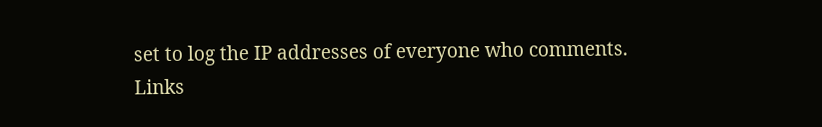set to log the IP addresses of everyone who comments.
Links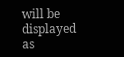will be displayed as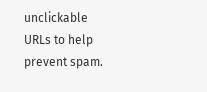unclickable URLs to help prevent spam.